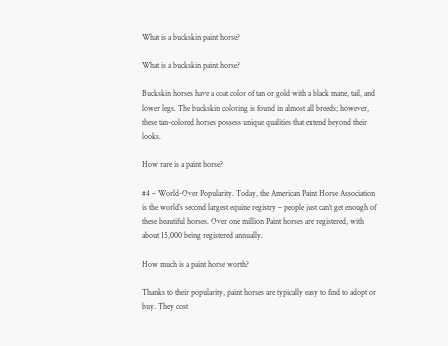What is a buckskin paint horse?

What is a buckskin paint horse?

Buckskin horses have a coat color of tan or gold with a black mane, tail, and lower legs. The buckskin coloring is found in almost all breeds; however, these tan-colored horses possess unique qualities that extend beyond their looks.

How rare is a paint horse?

#4 – World-Over Popularity. Today, the American Paint Horse Association is the world’s second largest equine registry – people just can’t get enough of these beautiful horses. Over one million Paint horses are registered, with about 15,000 being registered annually.

How much is a paint horse worth?

Thanks to their popularity, paint horses are typically easy to find to adopt or buy. They cost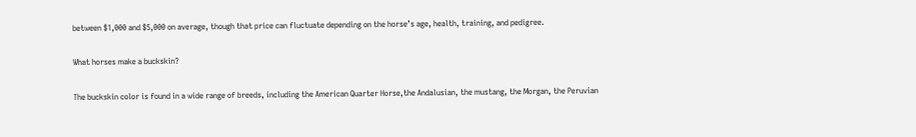between $1,000 and $5,000 on average, though that price can fluctuate depending on the horse’s age, health, training, and pedigree.

What horses make a buckskin?

The buckskin color is found in a wide range of breeds, including the American Quarter Horse,the Andalusian, the mustang, the Morgan, the Peruvian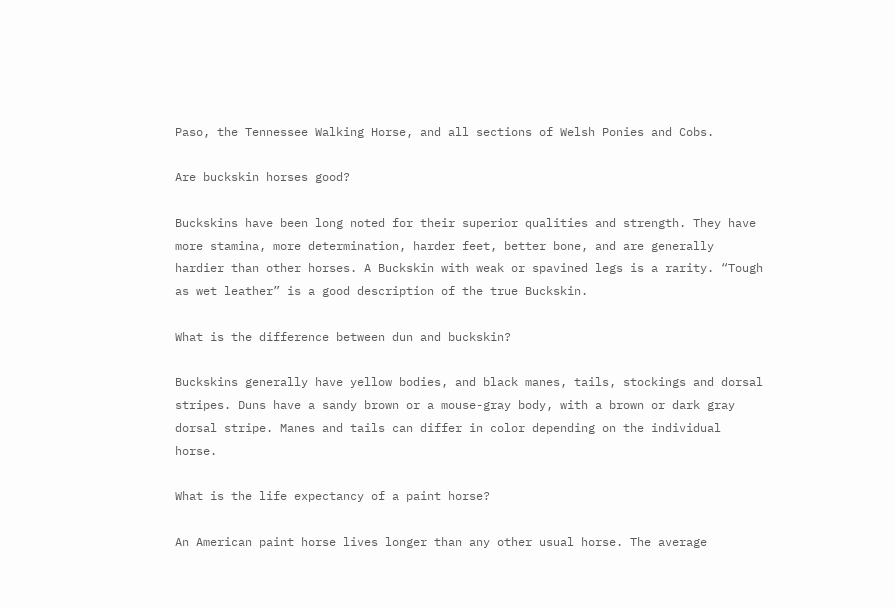Paso, the Tennessee Walking Horse, and all sections of Welsh Ponies and Cobs.

Are buckskin horses good?

Buckskins have been long noted for their superior qualities and strength. They have more stamina, more determination, harder feet, better bone, and are generally hardier than other horses. A Buckskin with weak or spavined legs is a rarity. “Tough as wet leather” is a good description of the true Buckskin.

What is the difference between dun and buckskin?

Buckskins generally have yellow bodies, and black manes, tails, stockings and dorsal stripes. Duns have a sandy brown or a mouse-gray body, with a brown or dark gray dorsal stripe. Manes and tails can differ in color depending on the individual horse.

What is the life expectancy of a paint horse?

An American paint horse lives longer than any other usual horse. The average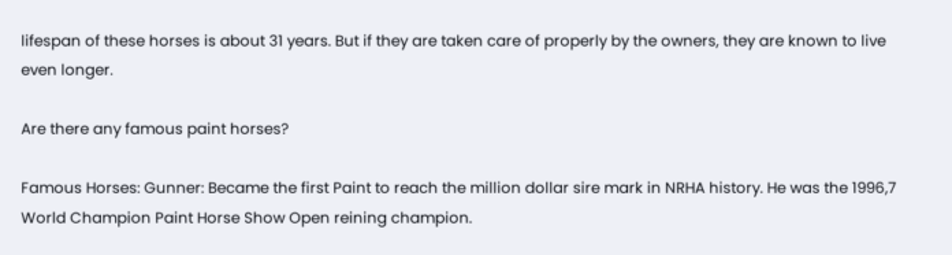lifespan of these horses is about 31 years. But if they are taken care of properly by the owners, they are known to live even longer.

Are there any famous paint horses?

Famous Horses: Gunner: Became the first Paint to reach the million dollar sire mark in NRHA history. He was the 1996,7 World Champion Paint Horse Show Open reining champion.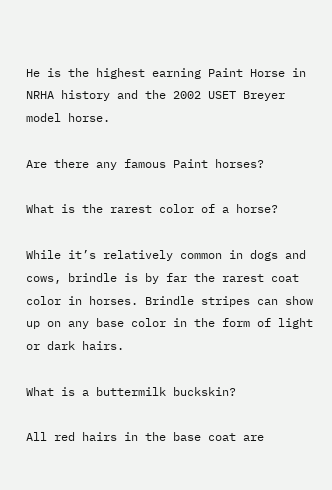He is the highest earning Paint Horse in NRHA history and the 2002 USET Breyer model horse.

Are there any famous Paint horses?

What is the rarest color of a horse?

While it’s relatively common in dogs and cows, brindle is by far the rarest coat color in horses. Brindle stripes can show up on any base color in the form of light or dark hairs.

What is a buttermilk buckskin?

All red hairs in the base coat are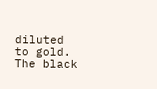diluted to gold. The black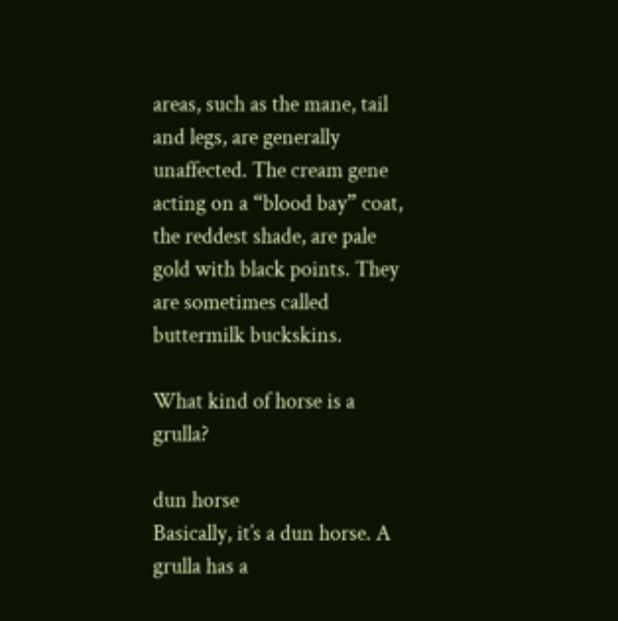areas, such as the mane, tail and legs, are generally unaffected. The cream gene acting on a “blood bay” coat, the reddest shade, are pale gold with black points. They are sometimes called buttermilk buckskins.

What kind of horse is a grulla?

dun horse
Basically, it’s a dun horse. A grulla has a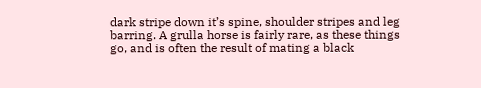dark stripe down it’s spine, shoulder stripes and leg barring. A grulla horse is fairly rare, as these things go, and is often the result of mating a black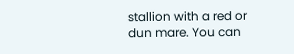stallion with a red or dun mare. You can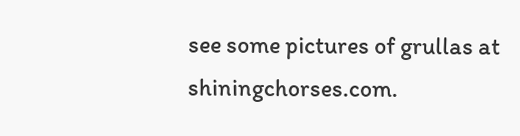see some pictures of grullas at shiningchorses.com.